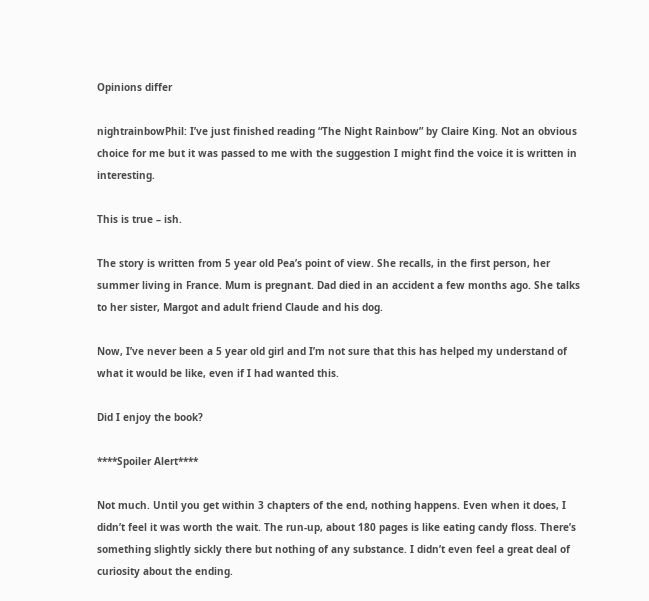Opinions differ

nightrainbowPhil: I’ve just finished reading “The Night Rainbow” by Claire King. Not an obvious choice for me but it was passed to me with the suggestion I might find the voice it is written in interesting.

This is true – ish.

The story is written from 5 year old Pea’s point of view. She recalls, in the first person, her summer living in France. Mum is pregnant. Dad died in an accident a few months ago. She talks to her sister, Margot and adult friend Claude and his dog.

Now, I’ve never been a 5 year old girl and I’m not sure that this has helped my understand of what it would be like, even if I had wanted this.

Did I enjoy the book?

****Spoiler Alert****

Not much. Until you get within 3 chapters of the end, nothing happens. Even when it does, I didn’t feel it was worth the wait. The run-up, about 180 pages is like eating candy floss. There’s something slightly sickly there but nothing of any substance. I didn’t even feel a great deal of curiosity about the ending.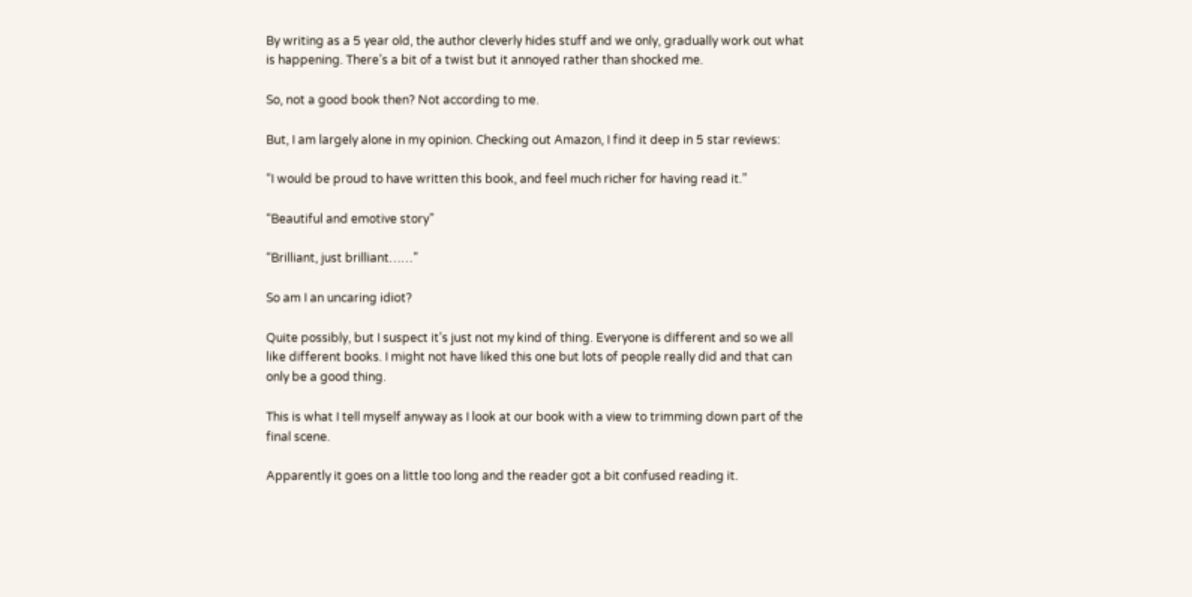By writing as a 5 year old, the author cleverly hides stuff and we only, gradually work out what is happening. There’s a bit of a twist but it annoyed rather than shocked me.

So, not a good book then? Not according to me.

But, I am largely alone in my opinion. Checking out Amazon, I find it deep in 5 star reviews:

“I would be proud to have written this book, and feel much richer for having read it.”

“Beautiful and emotive story”

“Brilliant, just brilliant……”

So am I an uncaring idiot?

Quite possibly, but I suspect it’s just not my kind of thing. Everyone is different and so we all like different books. I might not have liked this one but lots of people really did and that can only be a good thing.

This is what I tell myself anyway as I look at our book with a view to trimming down part of the final scene.

Apparently it goes on a little too long and the reader got a bit confused reading it.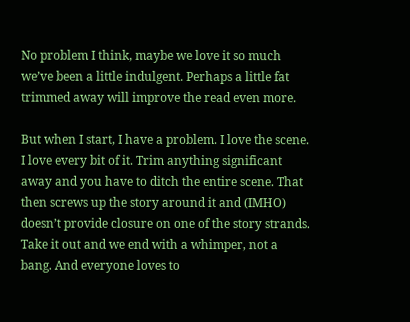No problem I think, maybe we love it so much we’ve been a little indulgent. Perhaps a little fat trimmed away will improve the read even more.

But when I start, I have a problem. I love the scene. I love every bit of it. Trim anything significant away and you have to ditch the entire scene. That then screws up the story around it and (IMHO) doesn’t provide closure on one of the story strands. Take it out and we end with a whimper, not a bang. And everyone loves to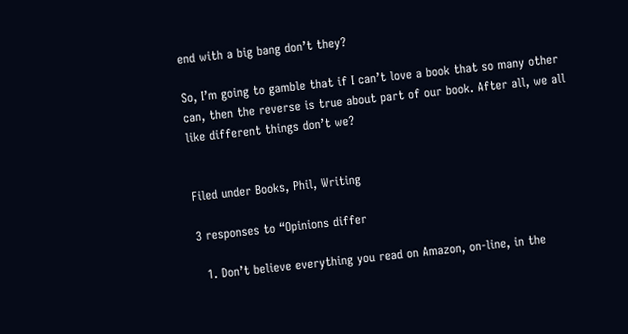end with a big bang don’t they?

So, I’m going to gamble that if I can’t love a book that so many other can, then the reverse is true about part of our book. After all, we all like different things don’t we?


Filed under Books, Phil, Writing

3 responses to “Opinions differ

  1. Don’t believe everything you read on Amazon, on-line, in the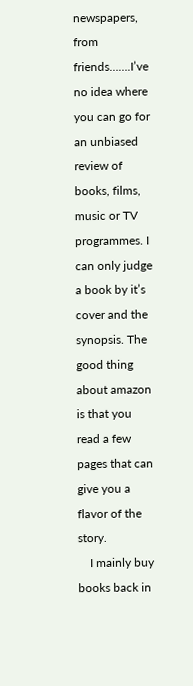newspapers, from friends…….I’ve no idea where you can go for an unbiased review of books, films, music or TV programmes. I can only judge a book by it’s cover and the synopsis. The good thing about amazon is that you read a few pages that can give you a flavor of the story.
    I mainly buy books back in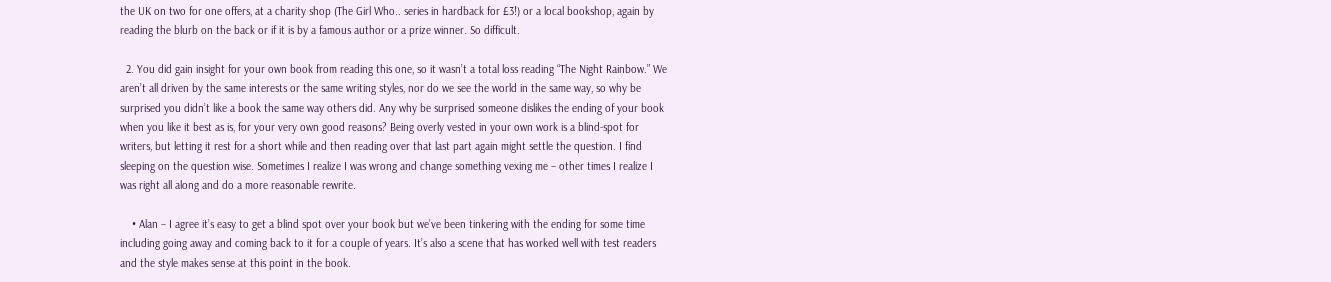the UK on two for one offers, at a charity shop (The Girl Who.. series in hardback for £3!) or a local bookshop, again by reading the blurb on the back or if it is by a famous author or a prize winner. So difficult.

  2. You did gain insight for your own book from reading this one, so it wasn’t a total loss reading “The Night Rainbow.” We aren’t all driven by the same interests or the same writing styles, nor do we see the world in the same way, so why be surprised you didn’t like a book the same way others did. Any why be surprised someone dislikes the ending of your book when you like it best as is, for your very own good reasons? Being overly vested in your own work is a blind-spot for writers, but letting it rest for a short while and then reading over that last part again might settle the question. I find sleeping on the question wise. Sometimes I realize I was wrong and change something vexing me – other times I realize I was right all along and do a more reasonable rewrite.

    • Alan – I agree it’s easy to get a blind spot over your book but we’ve been tinkering with the ending for some time including going away and coming back to it for a couple of years. It’s also a scene that has worked well with test readers and the style makes sense at this point in the book.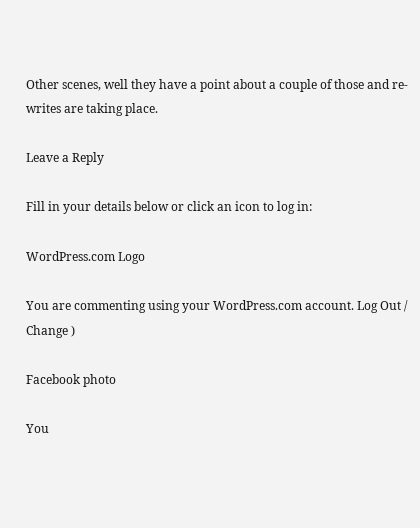Other scenes, well they have a point about a couple of those and re-writes are taking place.

Leave a Reply

Fill in your details below or click an icon to log in:

WordPress.com Logo

You are commenting using your WordPress.com account. Log Out /  Change )

Facebook photo

You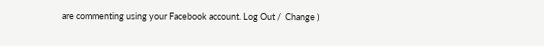are commenting using your Facebook account. Log Out /  Change )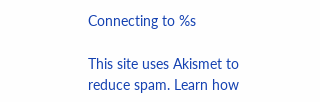Connecting to %s

This site uses Akismet to reduce spam. Learn how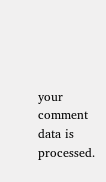your comment data is processed.